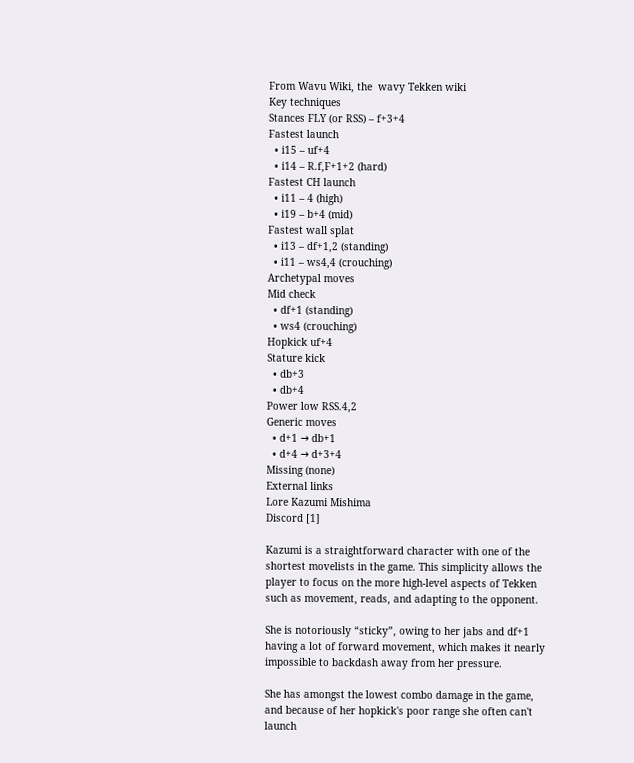From Wavu Wiki, the  wavy Tekken wiki
Key techniques
Stances FLY (or RSS) – f+3+4
Fastest launch
  • i15 – uf+4
  • i14 – R.f,F+1+2 (hard)
Fastest CH launch
  • i11 – 4 (high)
  • i19 – b+4 (mid)
Fastest wall splat
  • i13 – df+1,2 (standing)
  • i11 – ws4,4 (crouching)
Archetypal moves
Mid check
  • df+1 (standing)
  • ws4 (crouching)
Hopkick uf+4
Stature kick
  • db+3
  • db+4
Power low RSS.4,2
Generic moves
  • d+1 → db+1
  • d+4 → d+3+4
Missing (none)
External links
Lore Kazumi Mishima
Discord [1]

Kazumi is a straightforward character with one of the shortest movelists in the game. This simplicity allows the player to focus on the more high-level aspects of Tekken such as movement, reads, and adapting to the opponent.

She is notoriously “sticky”, owing to her jabs and df+1 having a lot of forward movement, which makes it nearly impossible to backdash away from her pressure.

She has amongst the lowest combo damage in the game, and because of her hopkick's poor range she often can't launch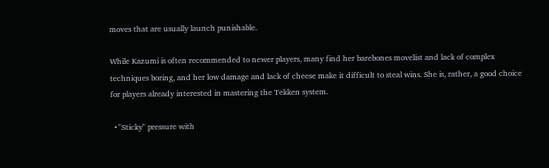moves that are usually launch punishable.

While Kazumi is often recommended to newer players, many find her barebones movelist and lack of complex techniques boring, and her low damage and lack of cheese make it difficult to steal wins. She is, rather, a good choice for players already interested in mastering the Tekken system.

  • "Sticky" pressure with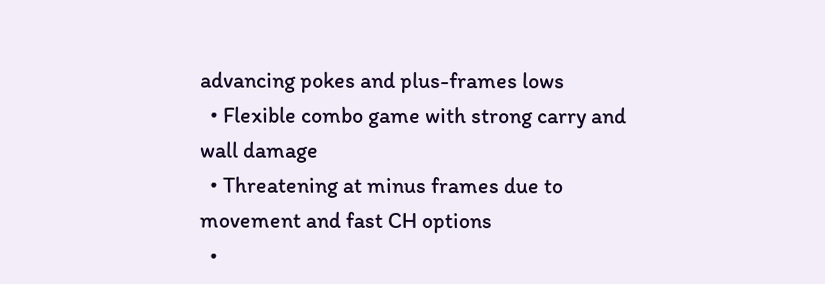advancing pokes and plus-frames lows
  • Flexible combo game with strong carry and wall damage
  • Threatening at minus frames due to movement and fast CH options
  •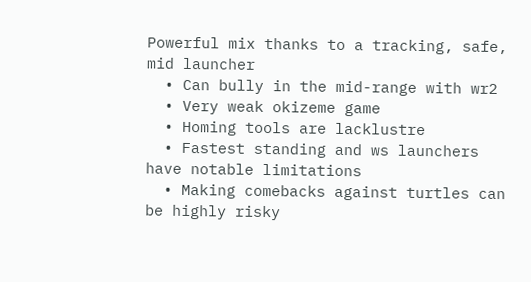Powerful mix thanks to a tracking, safe, mid launcher
  • Can bully in the mid-range with wr2
  • Very weak okizeme game
  • Homing tools are lacklustre
  • Fastest standing and ws launchers have notable limitations
  • Making comebacks against turtles can be highly risky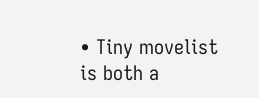• Tiny movelist is both a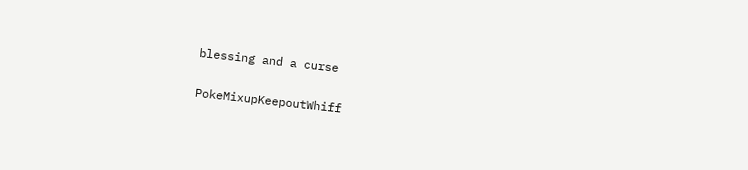blessing and a curse

PokeMixupKeepoutWhiff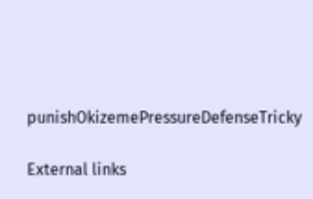punishOkizemePressureDefenseTricky

External links